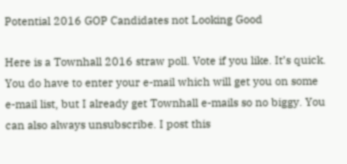Potential 2016 GOP Candidates not Looking Good

Here is a Townhall 2016 straw poll. Vote if you like. It’s quick. You do have to enter your e-mail which will get you on some e-mail list, but I already get Townhall e-mails so no biggy. You can also always unsubscribe. I post this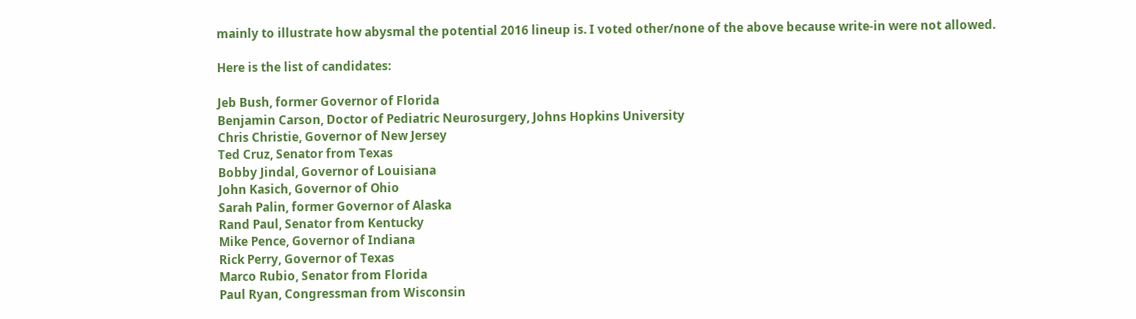mainly to illustrate how abysmal the potential 2016 lineup is. I voted other/none of the above because write-in were not allowed.

Here is the list of candidates:

Jeb Bush, former Governor of Florida
Benjamin Carson, Doctor of Pediatric Neurosurgery, Johns Hopkins University
Chris Christie, Governor of New Jersey
Ted Cruz, Senator from Texas
Bobby Jindal, Governor of Louisiana
John Kasich, Governor of Ohio
Sarah Palin, former Governor of Alaska
Rand Paul, Senator from Kentucky
Mike Pence, Governor of Indiana
Rick Perry, Governor of Texas
Marco Rubio, Senator from Florida
Paul Ryan, Congressman from Wisconsin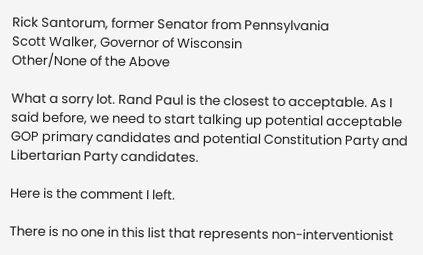Rick Santorum, former Senator from Pennsylvania
Scott Walker, Governor of Wisconsin
Other/None of the Above

What a sorry lot. Rand Paul is the closest to acceptable. As I said before, we need to start talking up potential acceptable GOP primary candidates and potential Constitution Party and Libertarian Party candidates.

Here is the comment I left.

There is no one in this list that represents non-interventionist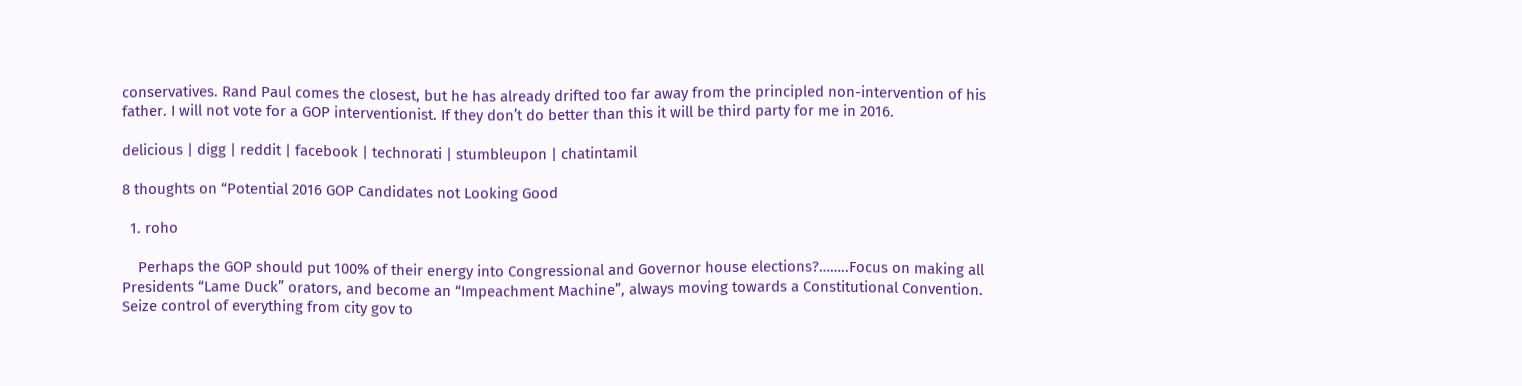conservatives. Rand Paul comes the closest, but he has already drifted too far away from the principled non-intervention of his father. I will not vote for a GOP interventionist. If they don’t do better than this it will be third party for me in 2016.

delicious | digg | reddit | facebook | technorati | stumbleupon | chatintamil

8 thoughts on “Potential 2016 GOP Candidates not Looking Good

  1. roho

    Perhaps the GOP should put 100% of their energy into Congressional and Governor house elections?……..Focus on making all Presidents “Lame Duck” orators, and become an “Impeachment Machine”, always moving towards a Constitutional Convention. Seize control of everything from city gov to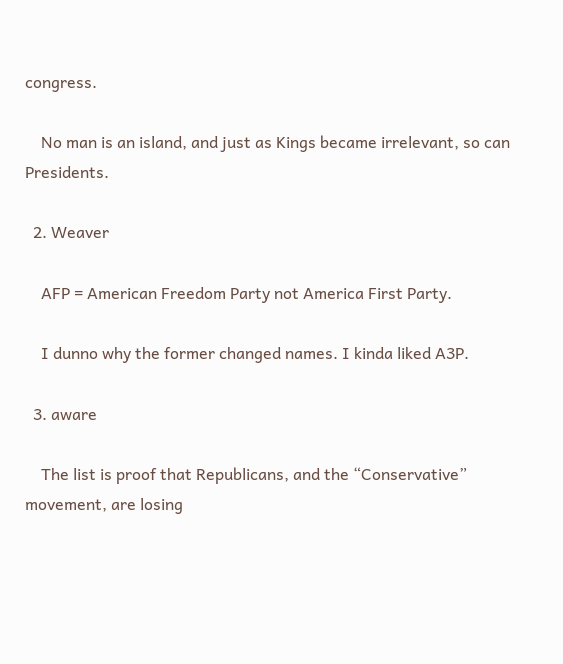congress.

    No man is an island, and just as Kings became irrelevant, so can Presidents.

  2. Weaver

    AFP = American Freedom Party not America First Party.

    I dunno why the former changed names. I kinda liked A3P.

  3. aware

    The list is proof that Republicans, and the “Conservative” movement, are losing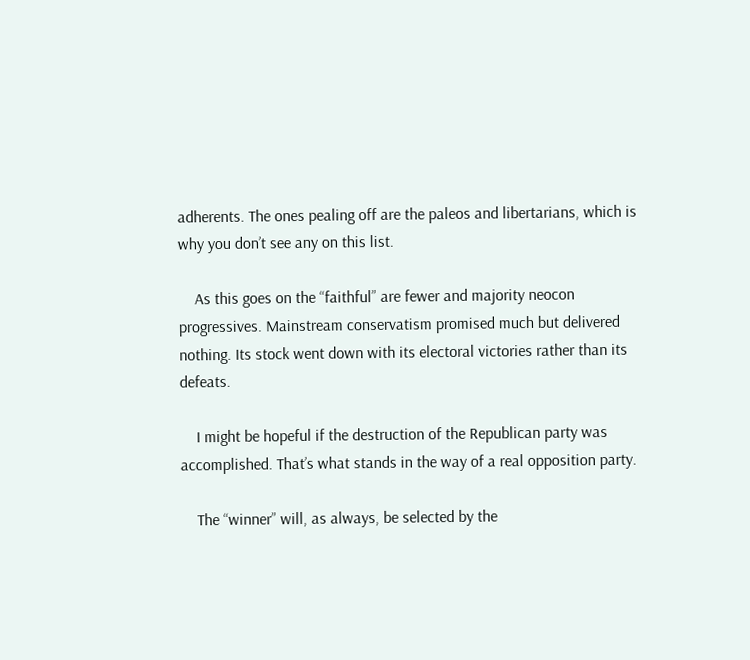adherents. The ones pealing off are the paleos and libertarians, which is why you don’t see any on this list.

    As this goes on the “faithful” are fewer and majority neocon progressives. Mainstream conservatism promised much but delivered nothing. Its stock went down with its electoral victories rather than its defeats.

    I might be hopeful if the destruction of the Republican party was accomplished. That’s what stands in the way of a real opposition party.

    The “winner” will, as always, be selected by the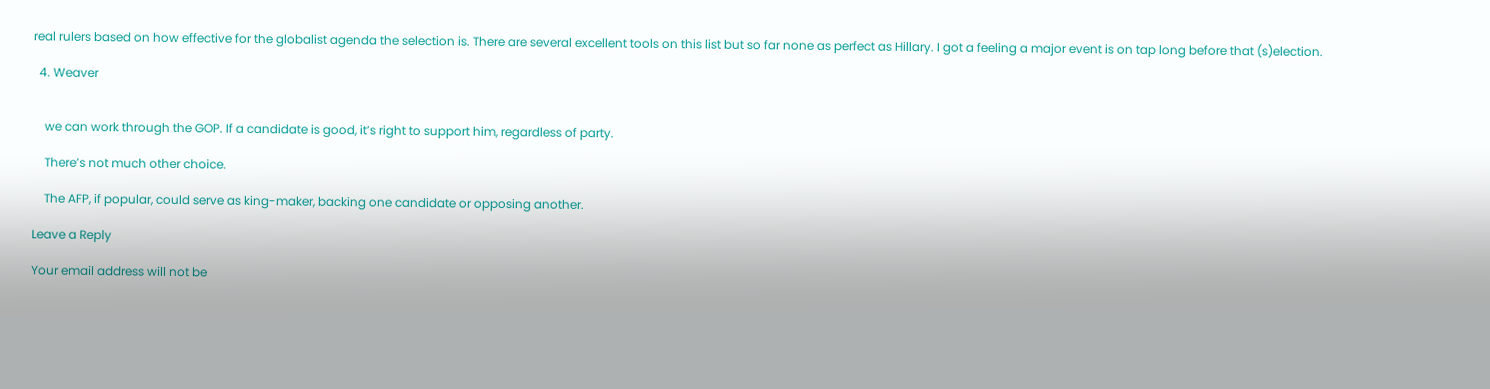real rulers based on how effective for the globalist agenda the selection is. There are several excellent tools on this list but so far none as perfect as Hillary. I got a feeling a major event is on tap long before that (s)election.

  4. Weaver


    we can work through the GOP. If a candidate is good, it’s right to support him, regardless of party.

    There’s not much other choice.

    The AFP, if popular, could serve as king-maker, backing one candidate or opposing another.

Leave a Reply

Your email address will not be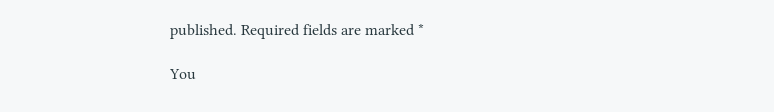published. Required fields are marked *

You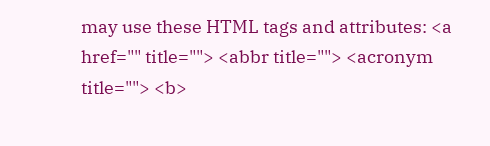may use these HTML tags and attributes: <a href="" title=""> <abbr title=""> <acronym title=""> <b>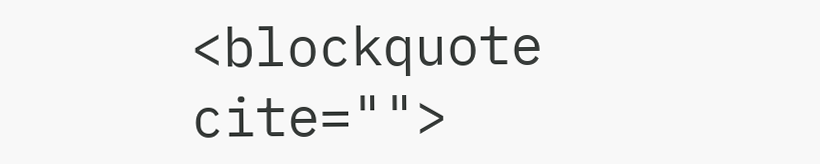<blockquote cite="">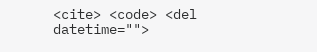<cite> <code> <del datetime="">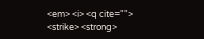<em> <i> <q cite=""> <strike> <strong>